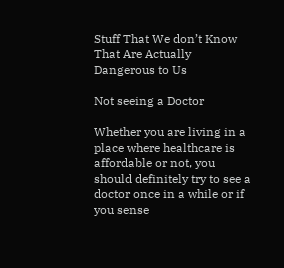Stuff That We don’t Know That Are Actually Dangerous to Us

Not seeing a Doctor

Whether you are living in a place where healthcare is affordable or not, you should definitely try to see a doctor once in a while or if you sense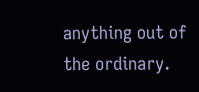anything out of the ordinary.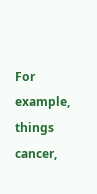For example, things cancer,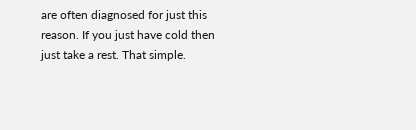are often diagnosed for just this reason. If you just have cold then just take a rest. That simple.